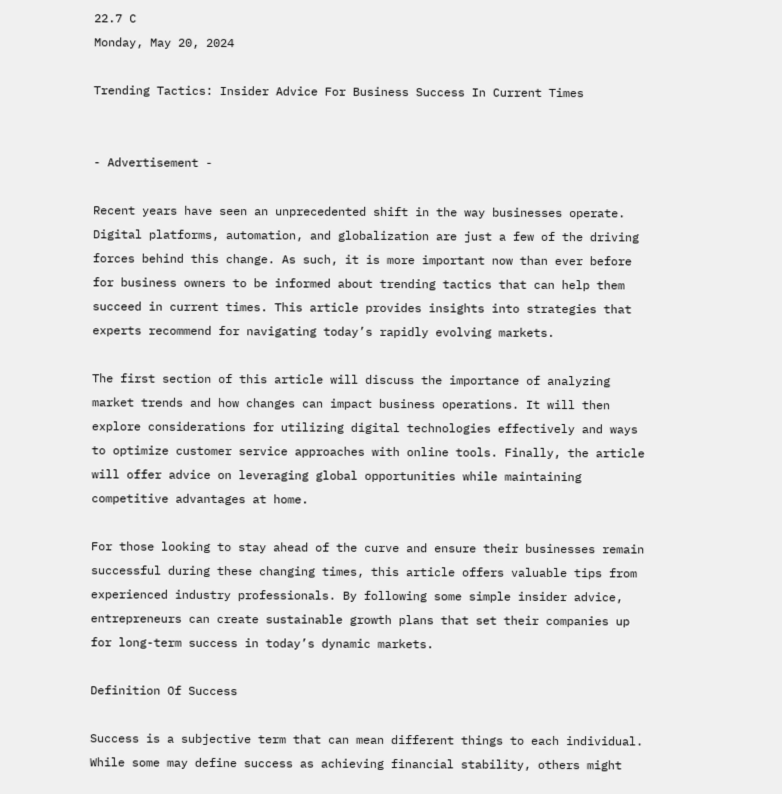22.7 C
Monday, May 20, 2024

Trending Tactics: Insider Advice For Business Success In Current Times


- Advertisement -

Recent years have seen an unprecedented shift in the way businesses operate. Digital platforms, automation, and globalization are just a few of the driving forces behind this change. As such, it is more important now than ever before for business owners to be informed about trending tactics that can help them succeed in current times. This article provides insights into strategies that experts recommend for navigating today’s rapidly evolving markets.

The first section of this article will discuss the importance of analyzing market trends and how changes can impact business operations. It will then explore considerations for utilizing digital technologies effectively and ways to optimize customer service approaches with online tools. Finally, the article will offer advice on leveraging global opportunities while maintaining competitive advantages at home.

For those looking to stay ahead of the curve and ensure their businesses remain successful during these changing times, this article offers valuable tips from experienced industry professionals. By following some simple insider advice, entrepreneurs can create sustainable growth plans that set their companies up for long-term success in today’s dynamic markets.

Definition Of Success

Success is a subjective term that can mean different things to each individual. While some may define success as achieving financial stability, others might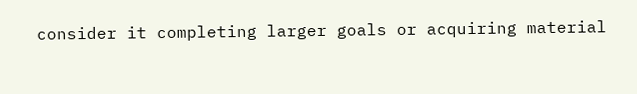consider it completing larger goals or acquiring material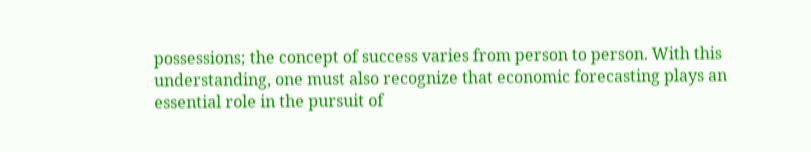possessions; the concept of success varies from person to person. With this understanding, one must also recognize that economic forecasting plays an essential role in the pursuit of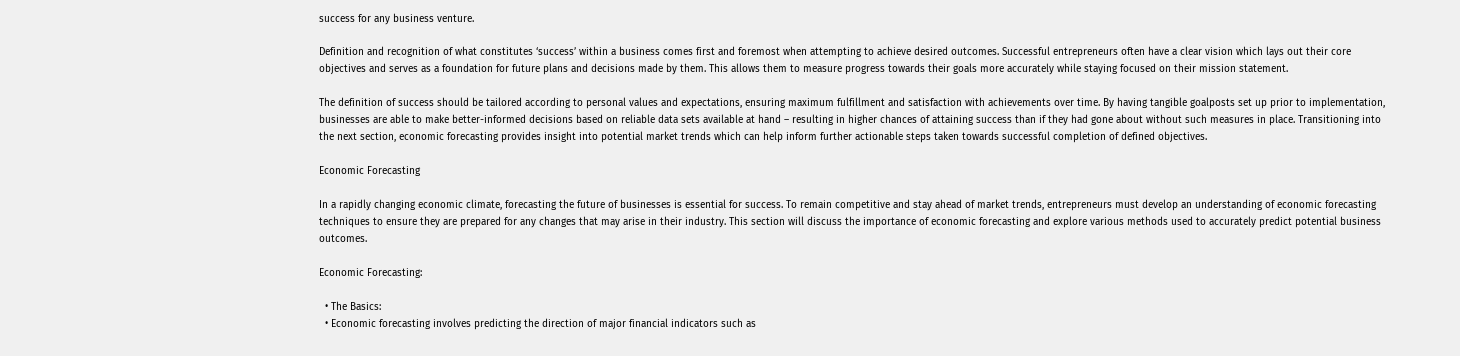success for any business venture.

Definition and recognition of what constitutes ‘success’ within a business comes first and foremost when attempting to achieve desired outcomes. Successful entrepreneurs often have a clear vision which lays out their core objectives and serves as a foundation for future plans and decisions made by them. This allows them to measure progress towards their goals more accurately while staying focused on their mission statement.

The definition of success should be tailored according to personal values and expectations, ensuring maximum fulfillment and satisfaction with achievements over time. By having tangible goalposts set up prior to implementation, businesses are able to make better-informed decisions based on reliable data sets available at hand – resulting in higher chances of attaining success than if they had gone about without such measures in place. Transitioning into the next section, economic forecasting provides insight into potential market trends which can help inform further actionable steps taken towards successful completion of defined objectives.

Economic Forecasting

In a rapidly changing economic climate, forecasting the future of businesses is essential for success. To remain competitive and stay ahead of market trends, entrepreneurs must develop an understanding of economic forecasting techniques to ensure they are prepared for any changes that may arise in their industry. This section will discuss the importance of economic forecasting and explore various methods used to accurately predict potential business outcomes.

Economic Forecasting:

  • The Basics:
  • Economic forecasting involves predicting the direction of major financial indicators such as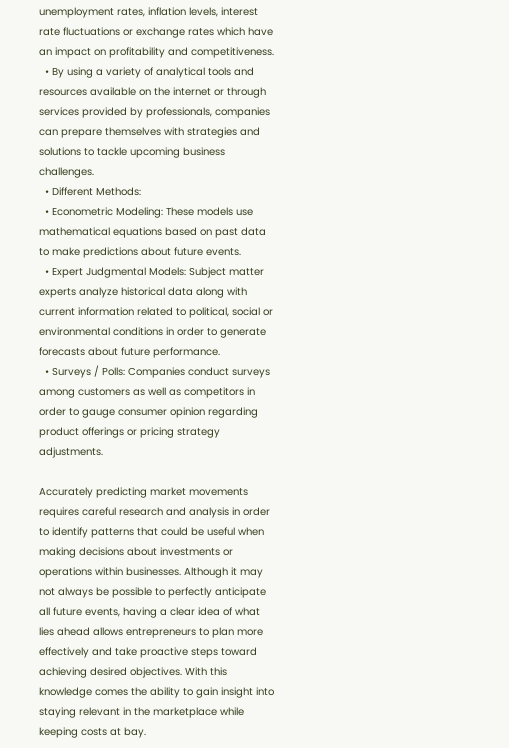unemployment rates, inflation levels, interest rate fluctuations or exchange rates which have an impact on profitability and competitiveness.
  • By using a variety of analytical tools and resources available on the internet or through services provided by professionals, companies can prepare themselves with strategies and solutions to tackle upcoming business challenges.
  • Different Methods:
  • Econometric Modeling: These models use mathematical equations based on past data to make predictions about future events.
  • Expert Judgmental Models: Subject matter experts analyze historical data along with current information related to political, social or environmental conditions in order to generate forecasts about future performance.
  • Surveys / Polls: Companies conduct surveys among customers as well as competitors in order to gauge consumer opinion regarding product offerings or pricing strategy adjustments.

Accurately predicting market movements requires careful research and analysis in order to identify patterns that could be useful when making decisions about investments or operations within businesses. Although it may not always be possible to perfectly anticipate all future events, having a clear idea of what lies ahead allows entrepreneurs to plan more effectively and take proactive steps toward achieving desired objectives. With this knowledge comes the ability to gain insight into staying relevant in the marketplace while keeping costs at bay.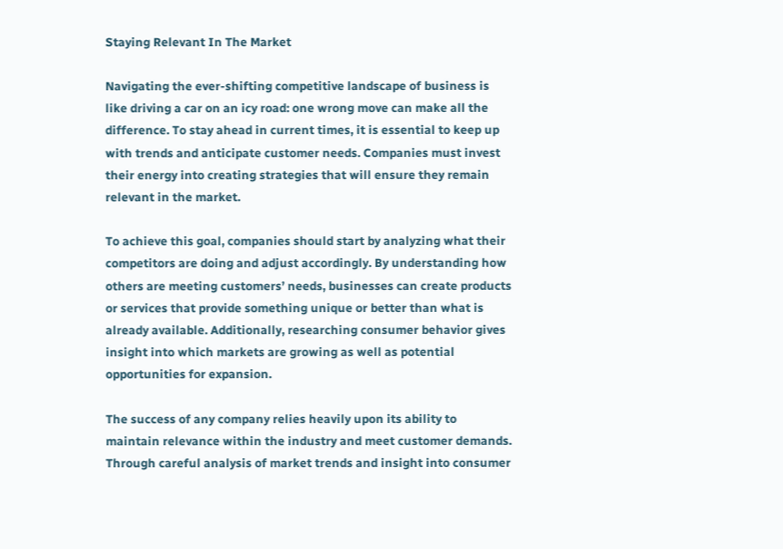Staying Relevant In The Market

Navigating the ever-shifting competitive landscape of business is like driving a car on an icy road: one wrong move can make all the difference. To stay ahead in current times, it is essential to keep up with trends and anticipate customer needs. Companies must invest their energy into creating strategies that will ensure they remain relevant in the market.

To achieve this goal, companies should start by analyzing what their competitors are doing and adjust accordingly. By understanding how others are meeting customers’ needs, businesses can create products or services that provide something unique or better than what is already available. Additionally, researching consumer behavior gives insight into which markets are growing as well as potential opportunities for expansion.

The success of any company relies heavily upon its ability to maintain relevance within the industry and meet customer demands. Through careful analysis of market trends and insight into consumer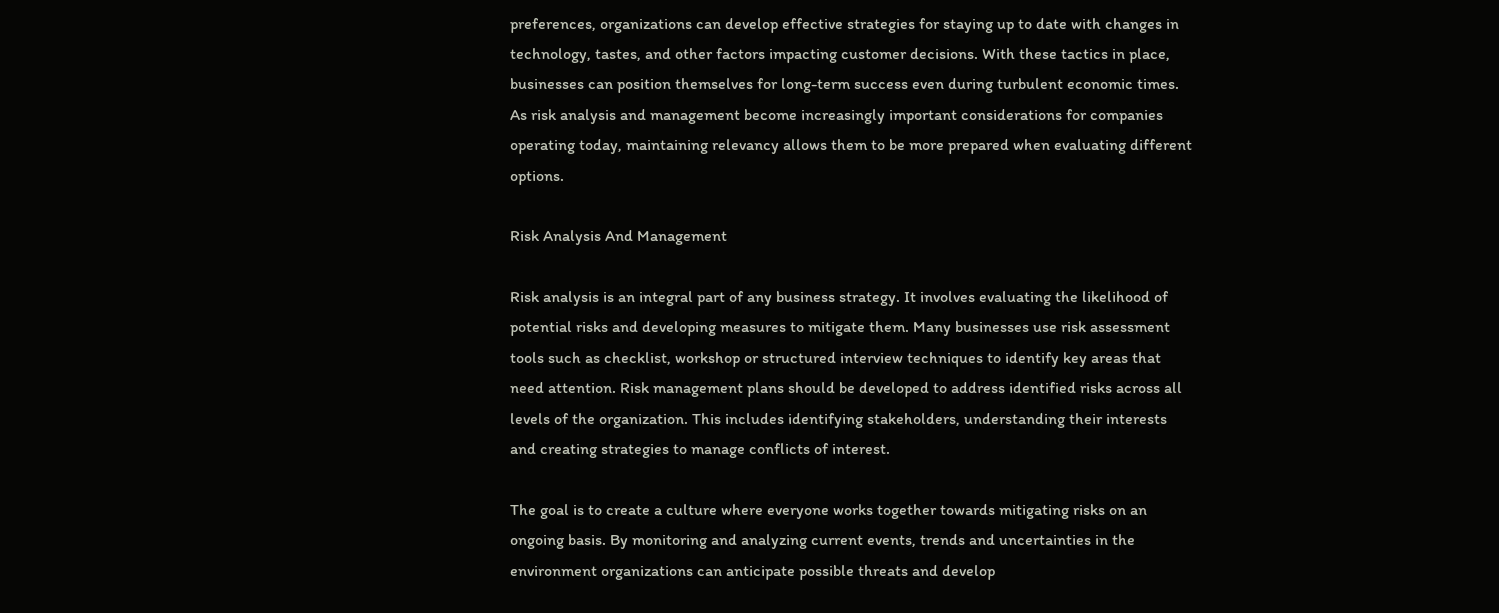preferences, organizations can develop effective strategies for staying up to date with changes in technology, tastes, and other factors impacting customer decisions. With these tactics in place, businesses can position themselves for long-term success even during turbulent economic times. As risk analysis and management become increasingly important considerations for companies operating today, maintaining relevancy allows them to be more prepared when evaluating different options.

Risk Analysis And Management

Risk analysis is an integral part of any business strategy. It involves evaluating the likelihood of potential risks and developing measures to mitigate them. Many businesses use risk assessment tools such as checklist, workshop or structured interview techniques to identify key areas that need attention. Risk management plans should be developed to address identified risks across all levels of the organization. This includes identifying stakeholders, understanding their interests and creating strategies to manage conflicts of interest.

The goal is to create a culture where everyone works together towards mitigating risks on an ongoing basis. By monitoring and analyzing current events, trends and uncertainties in the environment organizations can anticipate possible threats and develop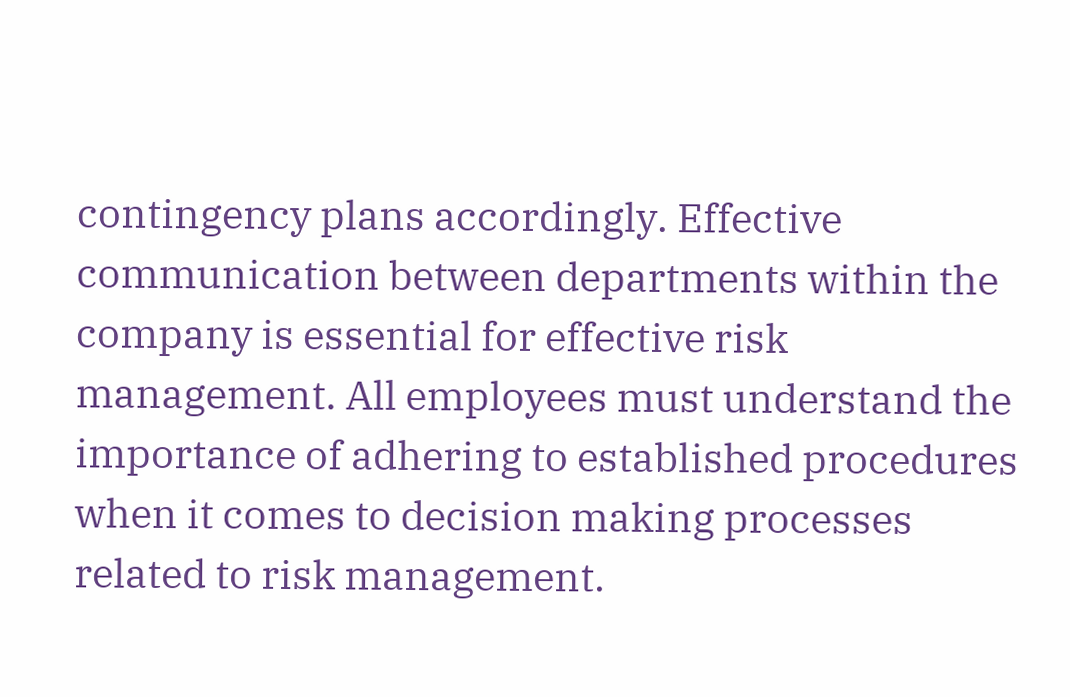contingency plans accordingly. Effective communication between departments within the company is essential for effective risk management. All employees must understand the importance of adhering to established procedures when it comes to decision making processes related to risk management.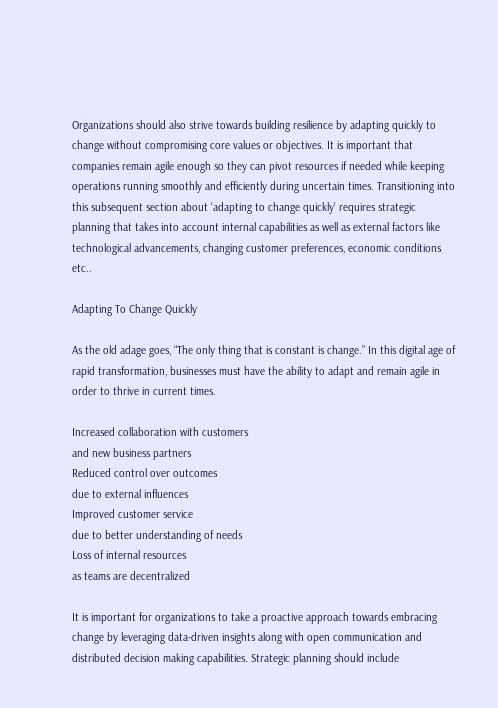Organizations should also strive towards building resilience by adapting quickly to change without compromising core values or objectives. It is important that companies remain agile enough so they can pivot resources if needed while keeping operations running smoothly and efficiently during uncertain times. Transitioning into this subsequent section about ‘adapting to change quickly’ requires strategic planning that takes into account internal capabilities as well as external factors like technological advancements, changing customer preferences, economic conditions etc..

Adapting To Change Quickly

As the old adage goes, “The only thing that is constant is change.” In this digital age of rapid transformation, businesses must have the ability to adapt and remain agile in order to thrive in current times.

Increased collaboration with customers
and new business partners
Reduced control over outcomes
due to external influences
Improved customer service
due to better understanding of needs
Loss of internal resources
as teams are decentralized

It is important for organizations to take a proactive approach towards embracing change by leveraging data-driven insights along with open communication and distributed decision making capabilities. Strategic planning should include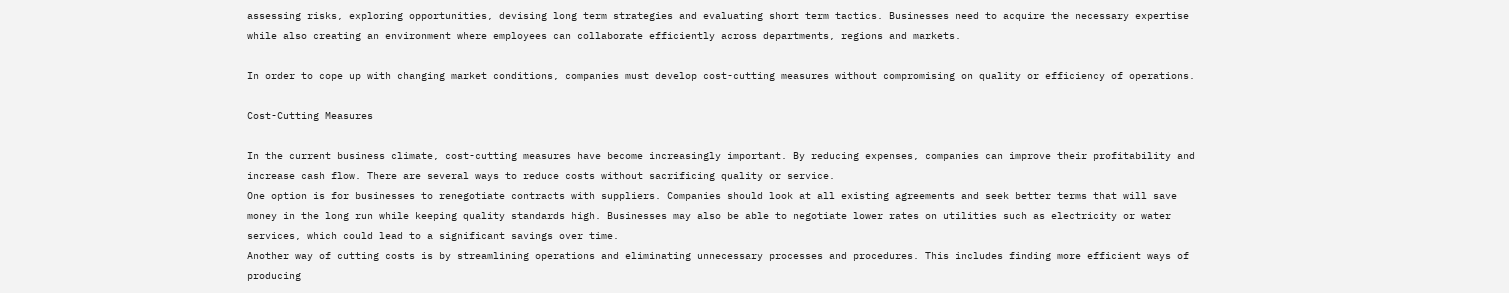assessing risks, exploring opportunities, devising long term strategies and evaluating short term tactics. Businesses need to acquire the necessary expertise while also creating an environment where employees can collaborate efficiently across departments, regions and markets.

In order to cope up with changing market conditions, companies must develop cost-cutting measures without compromising on quality or efficiency of operations.

Cost-Cutting Measures

In the current business climate, cost-cutting measures have become increasingly important. By reducing expenses, companies can improve their profitability and increase cash flow. There are several ways to reduce costs without sacrificing quality or service.
One option is for businesses to renegotiate contracts with suppliers. Companies should look at all existing agreements and seek better terms that will save money in the long run while keeping quality standards high. Businesses may also be able to negotiate lower rates on utilities such as electricity or water services, which could lead to a significant savings over time.
Another way of cutting costs is by streamlining operations and eliminating unnecessary processes and procedures. This includes finding more efficient ways of producing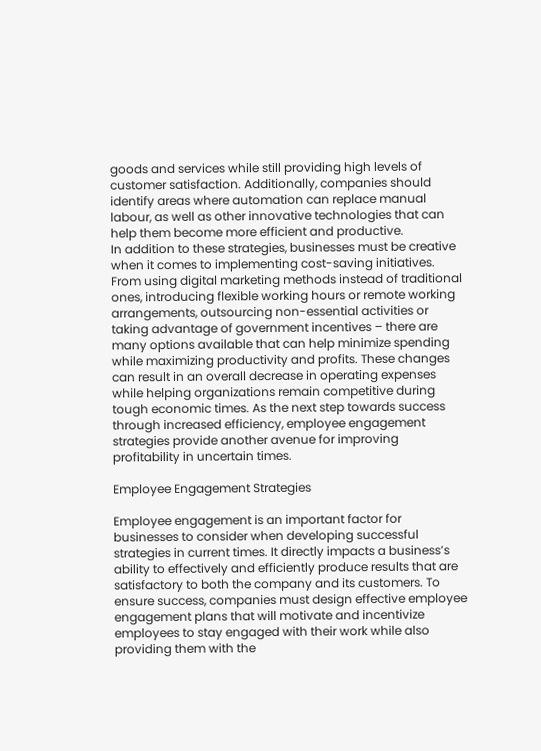goods and services while still providing high levels of customer satisfaction. Additionally, companies should identify areas where automation can replace manual labour, as well as other innovative technologies that can help them become more efficient and productive.
In addition to these strategies, businesses must be creative when it comes to implementing cost-saving initiatives. From using digital marketing methods instead of traditional ones, introducing flexible working hours or remote working arrangements, outsourcing non-essential activities or taking advantage of government incentives – there are many options available that can help minimize spending while maximizing productivity and profits. These changes can result in an overall decrease in operating expenses while helping organizations remain competitive during tough economic times. As the next step towards success through increased efficiency, employee engagement strategies provide another avenue for improving profitability in uncertain times.

Employee Engagement Strategies

Employee engagement is an important factor for businesses to consider when developing successful strategies in current times. It directly impacts a business’s ability to effectively and efficiently produce results that are satisfactory to both the company and its customers. To ensure success, companies must design effective employee engagement plans that will motivate and incentivize employees to stay engaged with their work while also providing them with the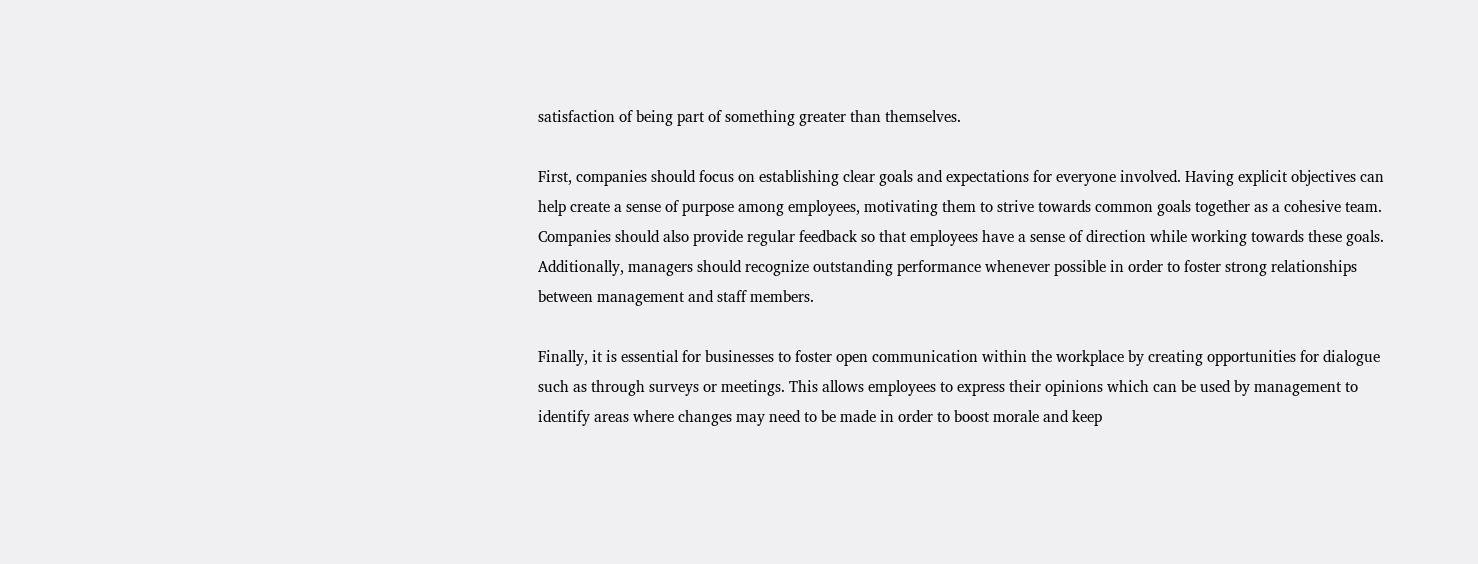satisfaction of being part of something greater than themselves.

First, companies should focus on establishing clear goals and expectations for everyone involved. Having explicit objectives can help create a sense of purpose among employees, motivating them to strive towards common goals together as a cohesive team. Companies should also provide regular feedback so that employees have a sense of direction while working towards these goals. Additionally, managers should recognize outstanding performance whenever possible in order to foster strong relationships between management and staff members.

Finally, it is essential for businesses to foster open communication within the workplace by creating opportunities for dialogue such as through surveys or meetings. This allows employees to express their opinions which can be used by management to identify areas where changes may need to be made in order to boost morale and keep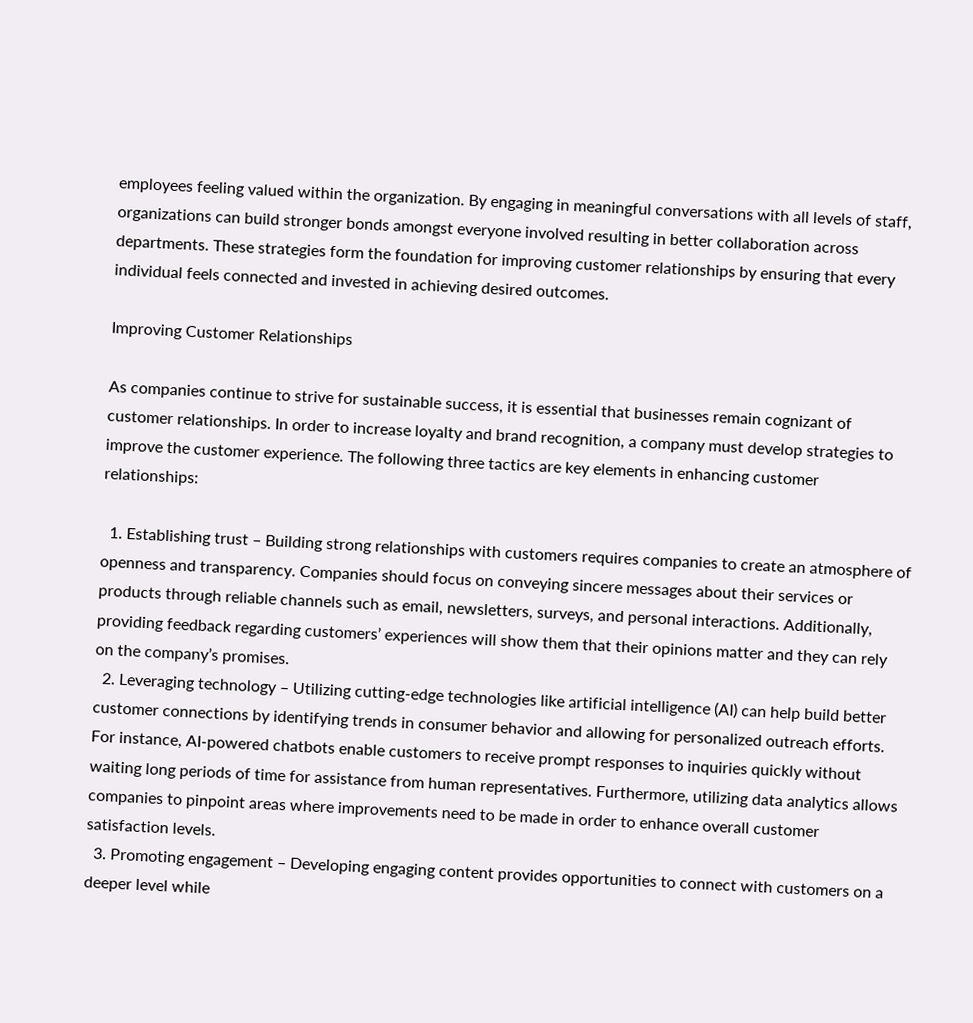employees feeling valued within the organization. By engaging in meaningful conversations with all levels of staff, organizations can build stronger bonds amongst everyone involved resulting in better collaboration across departments. These strategies form the foundation for improving customer relationships by ensuring that every individual feels connected and invested in achieving desired outcomes.

Improving Customer Relationships

As companies continue to strive for sustainable success, it is essential that businesses remain cognizant of customer relationships. In order to increase loyalty and brand recognition, a company must develop strategies to improve the customer experience. The following three tactics are key elements in enhancing customer relationships:

  1. Establishing trust – Building strong relationships with customers requires companies to create an atmosphere of openness and transparency. Companies should focus on conveying sincere messages about their services or products through reliable channels such as email, newsletters, surveys, and personal interactions. Additionally, providing feedback regarding customers’ experiences will show them that their opinions matter and they can rely on the company’s promises.
  2. Leveraging technology – Utilizing cutting-edge technologies like artificial intelligence (AI) can help build better customer connections by identifying trends in consumer behavior and allowing for personalized outreach efforts. For instance, AI-powered chatbots enable customers to receive prompt responses to inquiries quickly without waiting long periods of time for assistance from human representatives. Furthermore, utilizing data analytics allows companies to pinpoint areas where improvements need to be made in order to enhance overall customer satisfaction levels.
  3. Promoting engagement – Developing engaging content provides opportunities to connect with customers on a deeper level while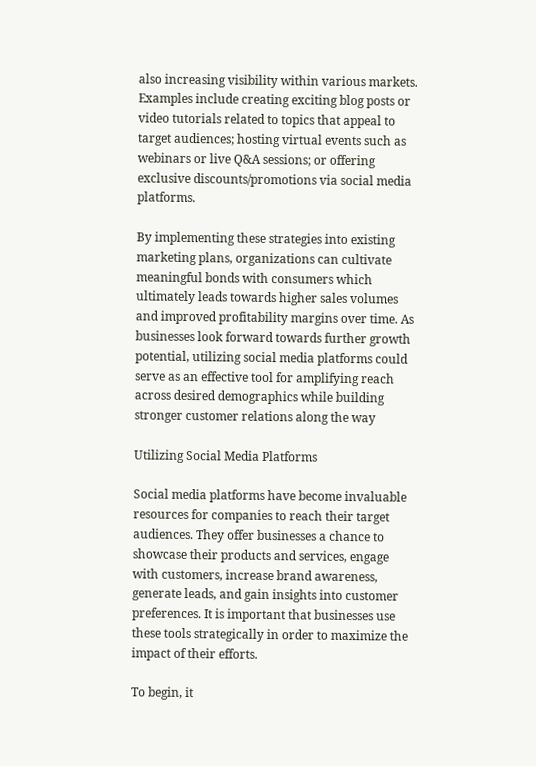also increasing visibility within various markets. Examples include creating exciting blog posts or video tutorials related to topics that appeal to target audiences; hosting virtual events such as webinars or live Q&A sessions; or offering exclusive discounts/promotions via social media platforms.

By implementing these strategies into existing marketing plans, organizations can cultivate meaningful bonds with consumers which ultimately leads towards higher sales volumes and improved profitability margins over time. As businesses look forward towards further growth potential, utilizing social media platforms could serve as an effective tool for amplifying reach across desired demographics while building stronger customer relations along the way

Utilizing Social Media Platforms

Social media platforms have become invaluable resources for companies to reach their target audiences. They offer businesses a chance to showcase their products and services, engage with customers, increase brand awareness, generate leads, and gain insights into customer preferences. It is important that businesses use these tools strategically in order to maximize the impact of their efforts.

To begin, it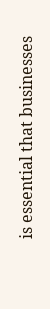is essential that businesses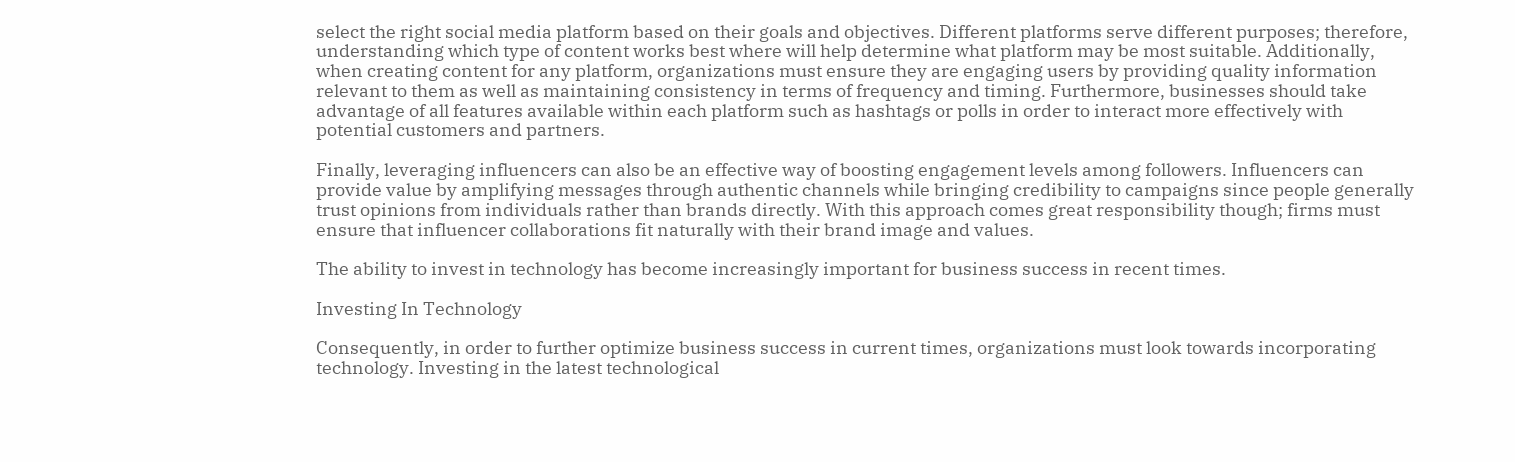select the right social media platform based on their goals and objectives. Different platforms serve different purposes; therefore, understanding which type of content works best where will help determine what platform may be most suitable. Additionally, when creating content for any platform, organizations must ensure they are engaging users by providing quality information relevant to them as well as maintaining consistency in terms of frequency and timing. Furthermore, businesses should take advantage of all features available within each platform such as hashtags or polls in order to interact more effectively with potential customers and partners.

Finally, leveraging influencers can also be an effective way of boosting engagement levels among followers. Influencers can provide value by amplifying messages through authentic channels while bringing credibility to campaigns since people generally trust opinions from individuals rather than brands directly. With this approach comes great responsibility though; firms must ensure that influencer collaborations fit naturally with their brand image and values.

The ability to invest in technology has become increasingly important for business success in recent times.

Investing In Technology

Consequently, in order to further optimize business success in current times, organizations must look towards incorporating technology. Investing in the latest technological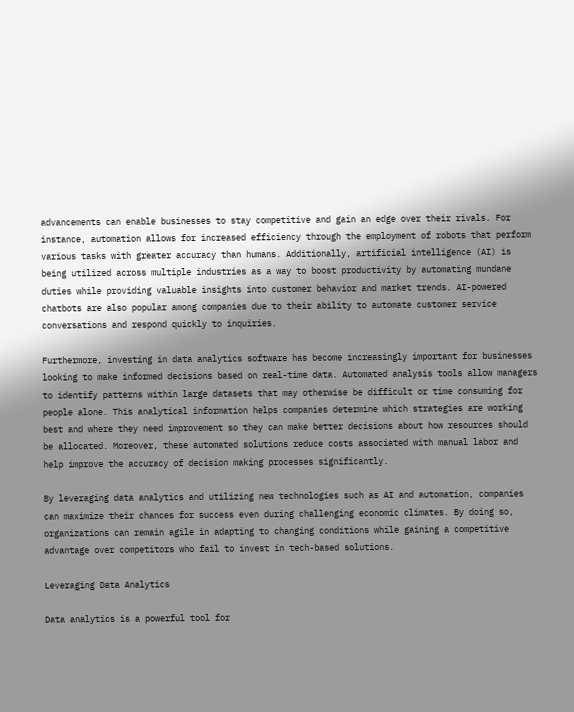advancements can enable businesses to stay competitive and gain an edge over their rivals. For instance, automation allows for increased efficiency through the employment of robots that perform various tasks with greater accuracy than humans. Additionally, artificial intelligence (AI) is being utilized across multiple industries as a way to boost productivity by automating mundane duties while providing valuable insights into customer behavior and market trends. AI-powered chatbots are also popular among companies due to their ability to automate customer service conversations and respond quickly to inquiries.

Furthermore, investing in data analytics software has become increasingly important for businesses looking to make informed decisions based on real-time data. Automated analysis tools allow managers to identify patterns within large datasets that may otherwise be difficult or time consuming for people alone. This analytical information helps companies determine which strategies are working best and where they need improvement so they can make better decisions about how resources should be allocated. Moreover, these automated solutions reduce costs associated with manual labor and help improve the accuracy of decision making processes significantly.

By leveraging data analytics and utilizing new technologies such as AI and automation, companies can maximize their chances for success even during challenging economic climates. By doing so, organizations can remain agile in adapting to changing conditions while gaining a competitive advantage over competitors who fail to invest in tech-based solutions.

Leveraging Data Analytics

Data analytics is a powerful tool for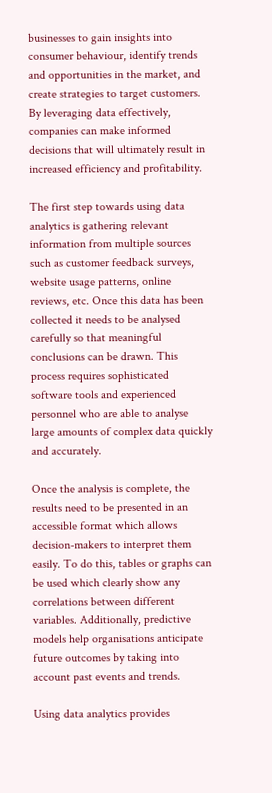businesses to gain insights into consumer behaviour, identify trends and opportunities in the market, and create strategies to target customers. By leveraging data effectively, companies can make informed decisions that will ultimately result in increased efficiency and profitability.

The first step towards using data analytics is gathering relevant information from multiple sources such as customer feedback surveys, website usage patterns, online reviews, etc. Once this data has been collected it needs to be analysed carefully so that meaningful conclusions can be drawn. This process requires sophisticated software tools and experienced personnel who are able to analyse large amounts of complex data quickly and accurately.

Once the analysis is complete, the results need to be presented in an accessible format which allows decision-makers to interpret them easily. To do this, tables or graphs can be used which clearly show any correlations between different variables. Additionally, predictive models help organisations anticipate future outcomes by taking into account past events and trends.

Using data analytics provides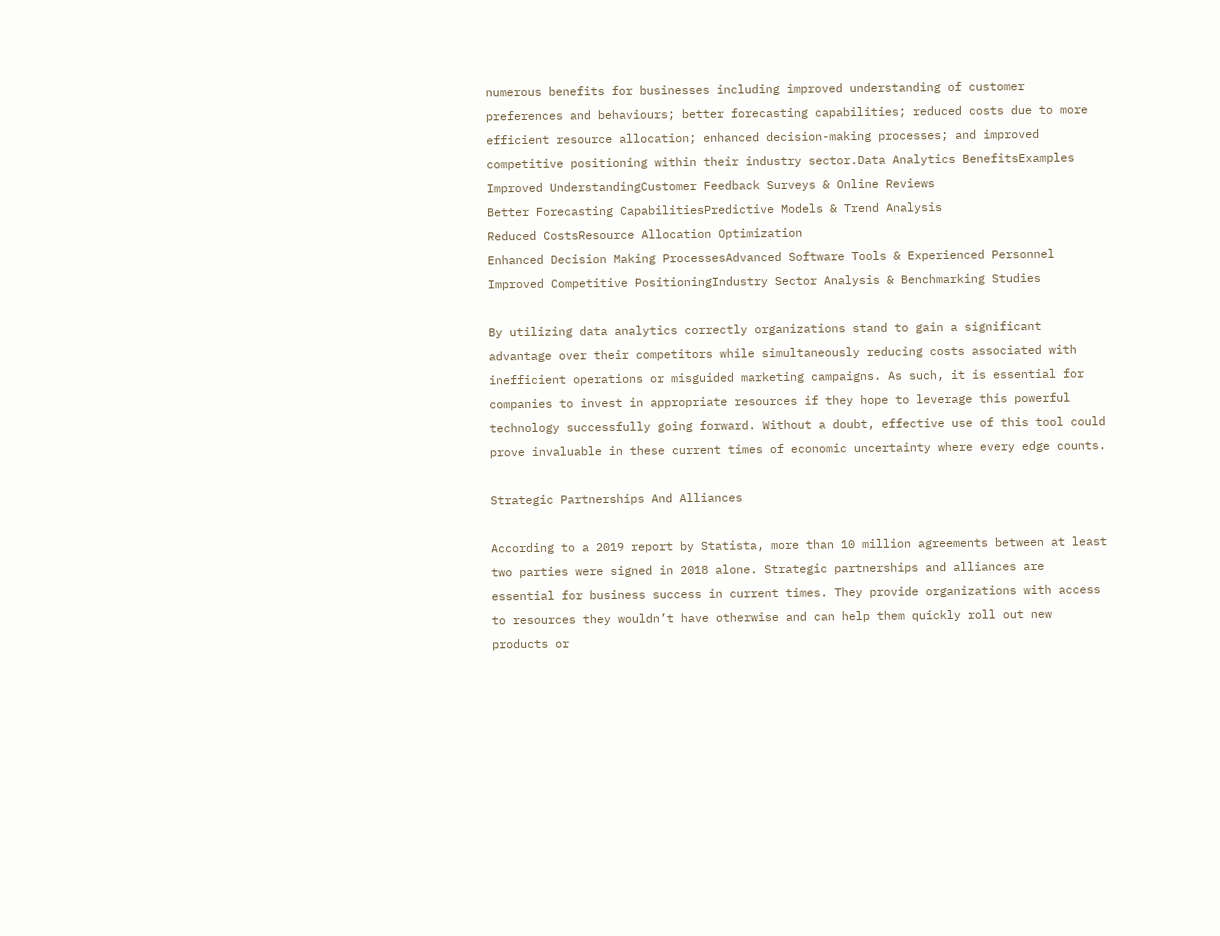numerous benefits for businesses including improved understanding of customer preferences and behaviours; better forecasting capabilities; reduced costs due to more efficient resource allocation; enhanced decision-making processes; and improved competitive positioning within their industry sector.Data Analytics BenefitsExamples
Improved UnderstandingCustomer Feedback Surveys & Online Reviews
Better Forecasting CapabilitiesPredictive Models & Trend Analysis
Reduced CostsResource Allocation Optimization
Enhanced Decision Making ProcessesAdvanced Software Tools & Experienced Personnel
Improved Competitive PositioningIndustry Sector Analysis & Benchmarking Studies

By utilizing data analytics correctly organizations stand to gain a significant advantage over their competitors while simultaneously reducing costs associated with inefficient operations or misguided marketing campaigns. As such, it is essential for companies to invest in appropriate resources if they hope to leverage this powerful technology successfully going forward. Without a doubt, effective use of this tool could prove invaluable in these current times of economic uncertainty where every edge counts.

Strategic Partnerships And Alliances

According to a 2019 report by Statista, more than 10 million agreements between at least two parties were signed in 2018 alone. Strategic partnerships and alliances are essential for business success in current times. They provide organizations with access to resources they wouldn’t have otherwise and can help them quickly roll out new products or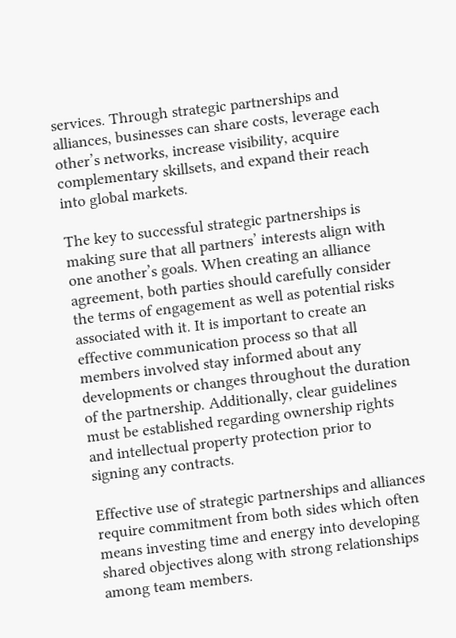services. Through strategic partnerships and alliances, businesses can share costs, leverage each other’s networks, increase visibility, acquire complementary skillsets, and expand their reach into global markets.

The key to successful strategic partnerships is making sure that all partners’ interests align with one another’s goals. When creating an alliance agreement, both parties should carefully consider the terms of engagement as well as potential risks associated with it. It is important to create an effective communication process so that all members involved stay informed about any developments or changes throughout the duration of the partnership. Additionally, clear guidelines must be established regarding ownership rights and intellectual property protection prior to signing any contracts.

Effective use of strategic partnerships and alliances require commitment from both sides which often means investing time and energy into developing shared objectives along with strong relationships among team members.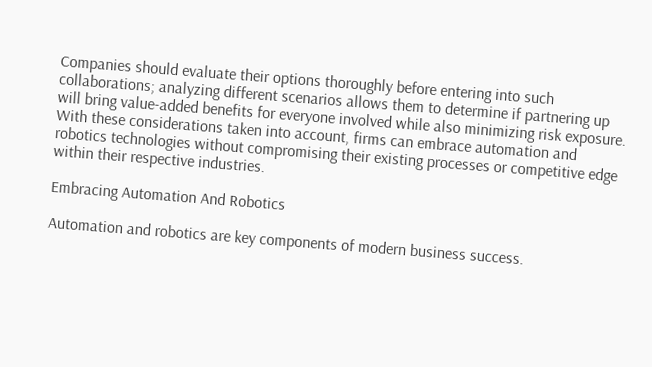Companies should evaluate their options thoroughly before entering into such collaborations; analyzing different scenarios allows them to determine if partnering up will bring value-added benefits for everyone involved while also minimizing risk exposure. With these considerations taken into account, firms can embrace automation and robotics technologies without compromising their existing processes or competitive edge within their respective industries.

Embracing Automation And Robotics

Automation and robotics are key components of modern business success.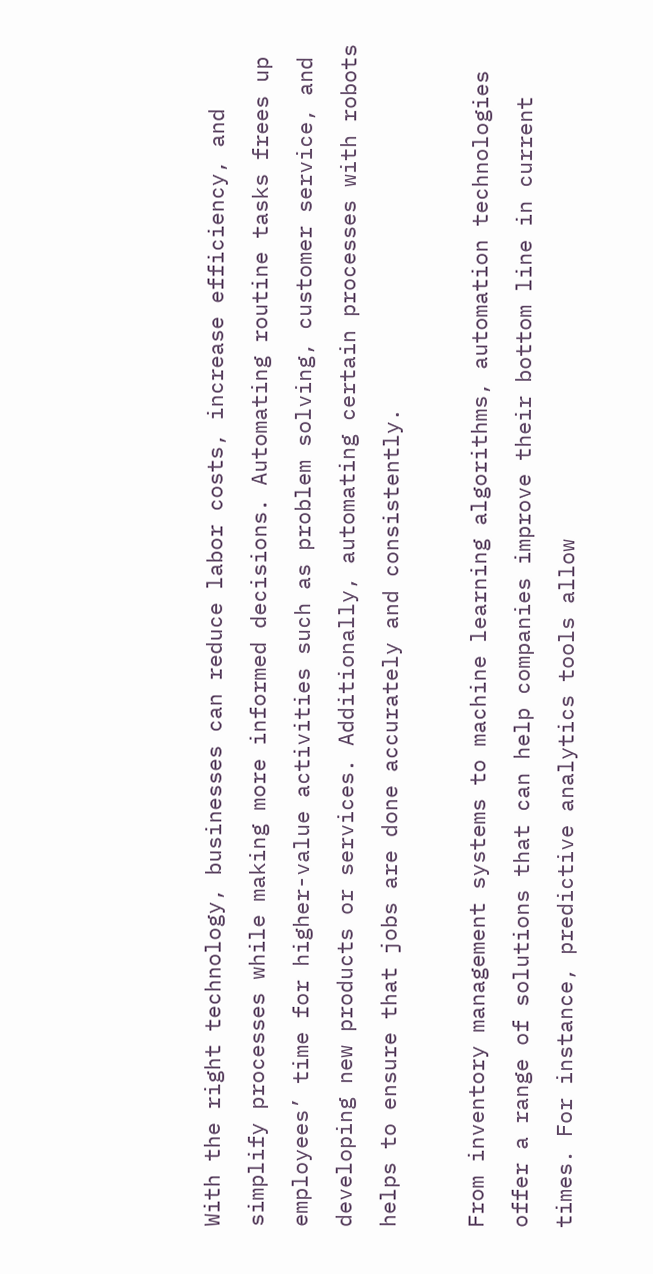With the right technology, businesses can reduce labor costs, increase efficiency, and simplify processes while making more informed decisions. Automating routine tasks frees up employees’ time for higher-value activities such as problem solving, customer service, and developing new products or services. Additionally, automating certain processes with robots helps to ensure that jobs are done accurately and consistently.

From inventory management systems to machine learning algorithms, automation technologies offer a range of solutions that can help companies improve their bottom line in current times. For instance, predictive analytics tools allow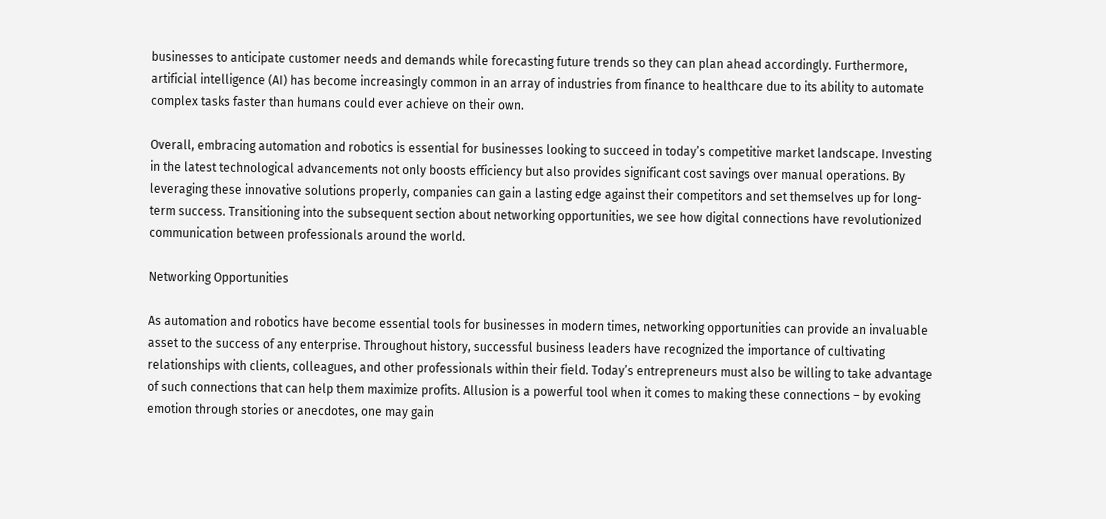businesses to anticipate customer needs and demands while forecasting future trends so they can plan ahead accordingly. Furthermore, artificial intelligence (AI) has become increasingly common in an array of industries from finance to healthcare due to its ability to automate complex tasks faster than humans could ever achieve on their own.

Overall, embracing automation and robotics is essential for businesses looking to succeed in today’s competitive market landscape. Investing in the latest technological advancements not only boosts efficiency but also provides significant cost savings over manual operations. By leveraging these innovative solutions properly, companies can gain a lasting edge against their competitors and set themselves up for long-term success. Transitioning into the subsequent section about networking opportunities, we see how digital connections have revolutionized communication between professionals around the world.

Networking Opportunities

As automation and robotics have become essential tools for businesses in modern times, networking opportunities can provide an invaluable asset to the success of any enterprise. Throughout history, successful business leaders have recognized the importance of cultivating relationships with clients, colleagues, and other professionals within their field. Today’s entrepreneurs must also be willing to take advantage of such connections that can help them maximize profits. Allusion is a powerful tool when it comes to making these connections – by evoking emotion through stories or anecdotes, one may gain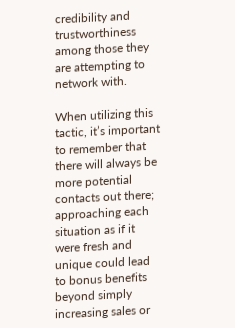credibility and trustworthiness among those they are attempting to network with.

When utilizing this tactic, it’s important to remember that there will always be more potential contacts out there; approaching each situation as if it were fresh and unique could lead to bonus benefits beyond simply increasing sales or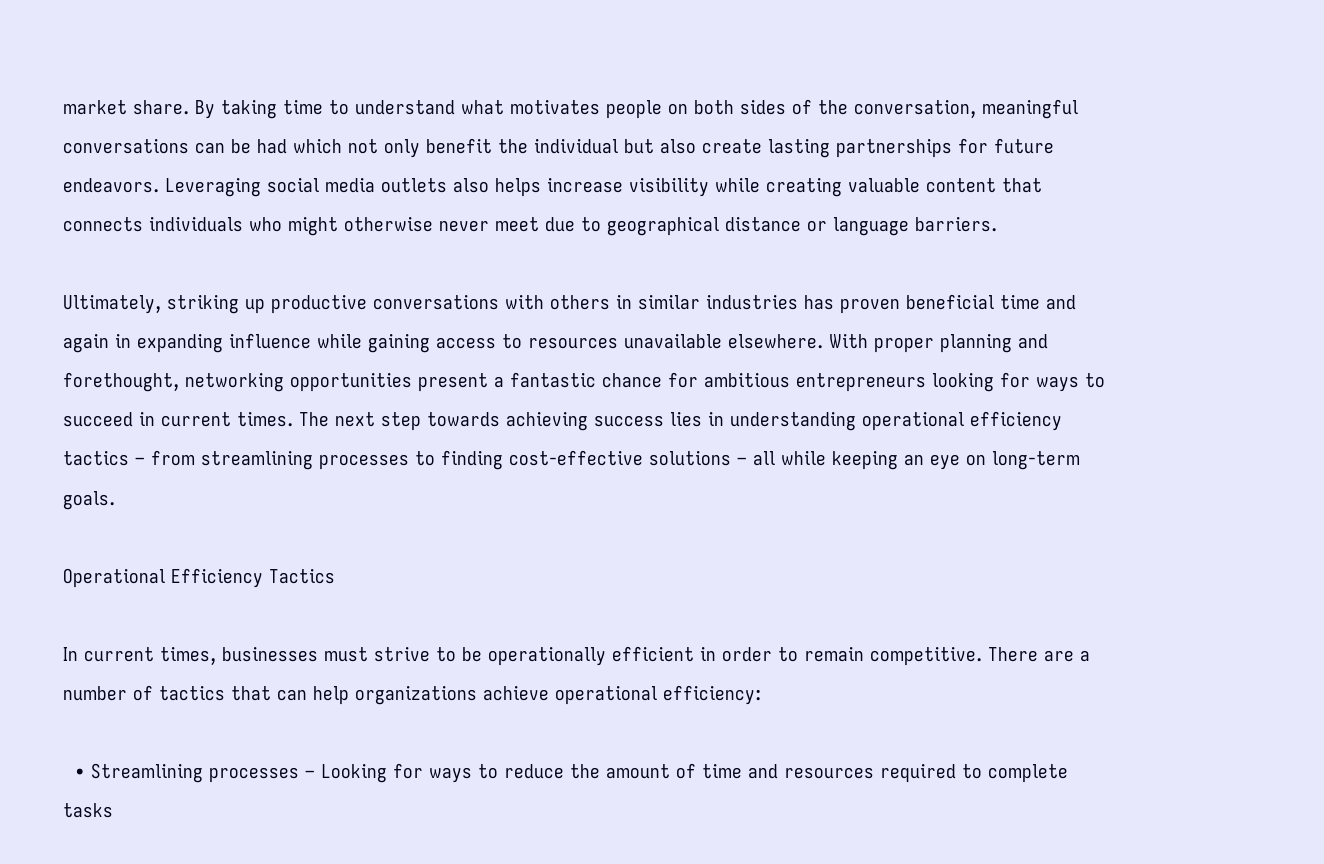market share. By taking time to understand what motivates people on both sides of the conversation, meaningful conversations can be had which not only benefit the individual but also create lasting partnerships for future endeavors. Leveraging social media outlets also helps increase visibility while creating valuable content that connects individuals who might otherwise never meet due to geographical distance or language barriers.

Ultimately, striking up productive conversations with others in similar industries has proven beneficial time and again in expanding influence while gaining access to resources unavailable elsewhere. With proper planning and forethought, networking opportunities present a fantastic chance for ambitious entrepreneurs looking for ways to succeed in current times. The next step towards achieving success lies in understanding operational efficiency tactics – from streamlining processes to finding cost-effective solutions – all while keeping an eye on long-term goals.

Operational Efficiency Tactics

In current times, businesses must strive to be operationally efficient in order to remain competitive. There are a number of tactics that can help organizations achieve operational efficiency:

  • Streamlining processes – Looking for ways to reduce the amount of time and resources required to complete tasks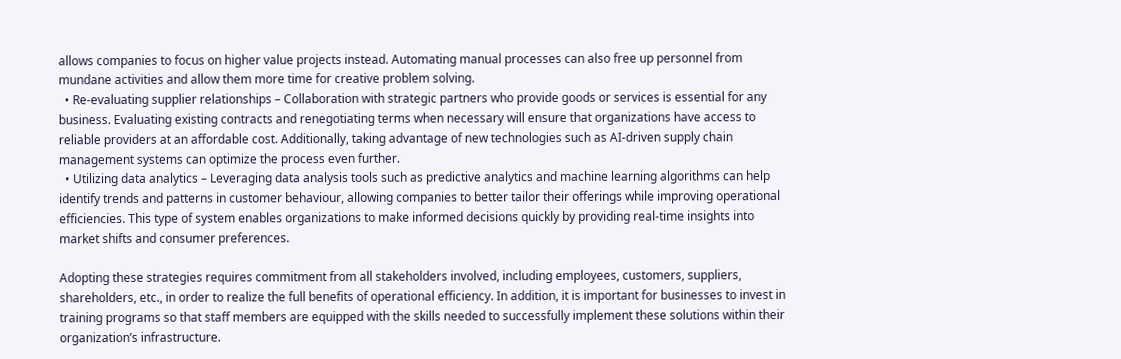allows companies to focus on higher value projects instead. Automating manual processes can also free up personnel from mundane activities and allow them more time for creative problem solving.
  • Re-evaluating supplier relationships – Collaboration with strategic partners who provide goods or services is essential for any business. Evaluating existing contracts and renegotiating terms when necessary will ensure that organizations have access to reliable providers at an affordable cost. Additionally, taking advantage of new technologies such as AI-driven supply chain management systems can optimize the process even further.
  • Utilizing data analytics – Leveraging data analysis tools such as predictive analytics and machine learning algorithms can help identify trends and patterns in customer behaviour, allowing companies to better tailor their offerings while improving operational efficiencies. This type of system enables organizations to make informed decisions quickly by providing real-time insights into market shifts and consumer preferences.

Adopting these strategies requires commitment from all stakeholders involved, including employees, customers, suppliers, shareholders, etc., in order to realize the full benefits of operational efficiency. In addition, it is important for businesses to invest in training programs so that staff members are equipped with the skills needed to successfully implement these solutions within their organization’s infrastructure.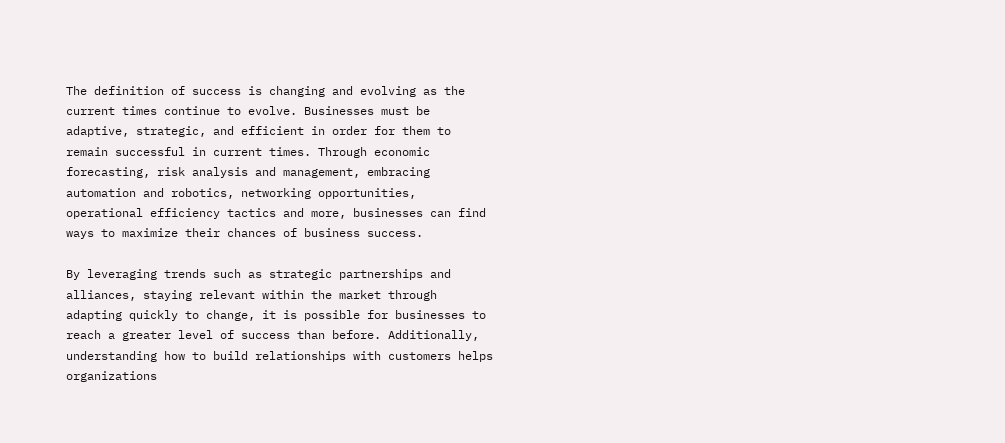The definition of success is changing and evolving as the current times continue to evolve. Businesses must be adaptive, strategic, and efficient in order for them to remain successful in current times. Through economic forecasting, risk analysis and management, embracing automation and robotics, networking opportunities, operational efficiency tactics and more, businesses can find ways to maximize their chances of business success.

By leveraging trends such as strategic partnerships and alliances, staying relevant within the market through adapting quickly to change, it is possible for businesses to reach a greater level of success than before. Additionally, understanding how to build relationships with customers helps organizations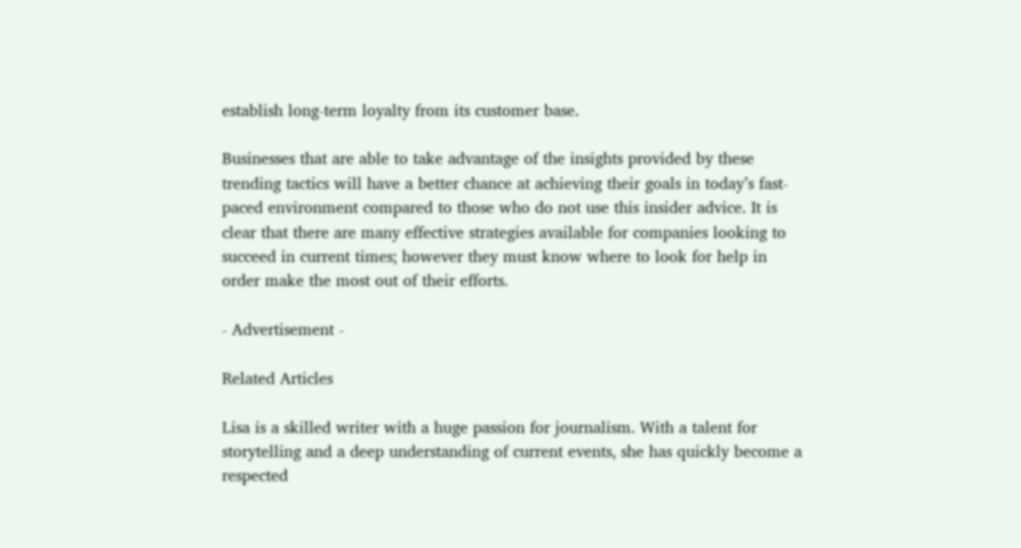establish long-term loyalty from its customer base.

Businesses that are able to take advantage of the insights provided by these trending tactics will have a better chance at achieving their goals in today’s fast-paced environment compared to those who do not use this insider advice. It is clear that there are many effective strategies available for companies looking to succeed in current times; however they must know where to look for help in order make the most out of their efforts.

- Advertisement -

Related Articles

Lisa is a skilled writer with a huge passion for journalism. With a talent for storytelling and a deep understanding of current events, she has quickly become a respected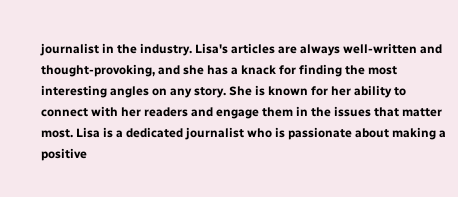journalist in the industry. Lisa's articles are always well-written and thought-provoking, and she has a knack for finding the most interesting angles on any story. She is known for her ability to connect with her readers and engage them in the issues that matter most. Lisa is a dedicated journalist who is passionate about making a positive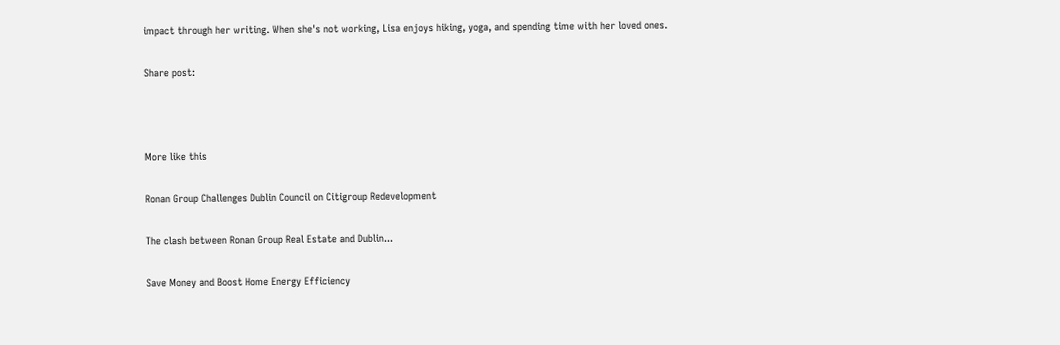impact through her writing. When she's not working, Lisa enjoys hiking, yoga, and spending time with her loved ones.

Share post:



More like this

Ronan Group Challenges Dublin Council on Citigroup Redevelopment

The clash between Ronan Group Real Estate and Dublin...

Save Money and Boost Home Energy Efficiency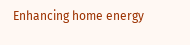Enhancing home energy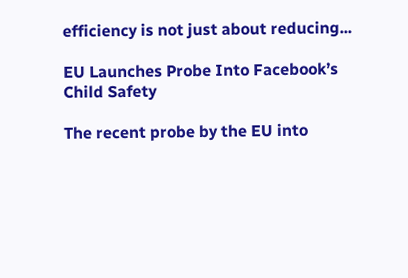efficiency is not just about reducing...

EU Launches Probe Into Facebook’s Child Safety

The recent probe by the EU into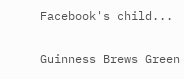Facebook's child...

Guinness Brews Green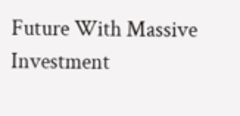Future With Massive Investment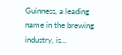Guinness, a leading name in the brewing industry, is...